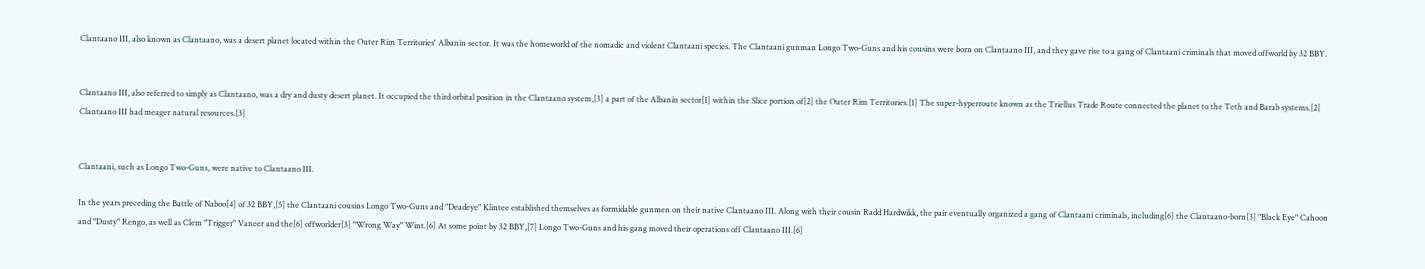Clantaano III, also known as Clantaano, was a desert planet located within the Outer Rim Territories' Albanin sector. It was the homeworld of the nomadic and violent Clantaani species. The Clantaani gunman Longo Two-Guns and his cousins were born on Clantaano III, and they gave rise to a gang of Clantaani criminals that moved offworld by 32 BBY.


Clantaano III, also referred to simply as Clantaano, was a dry and dusty desert planet. It occupied the third orbital position in the Clantaano system,[3] a part of the Albanin sector[1] within the Slice portion of[2] the Outer Rim Territories.[1] The super-hyperroute known as the Triellus Trade Route connected the planet to the Teth and Barab systems.[2] Clantaano III had meager natural resources.[3]


Clantaani, such as Longo Two-Guns, were native to Clantaano III.

In the years preceding the Battle of Naboo[4] of 32 BBY,[5] the Clantaani cousins Longo Two-Guns and "Deadeye" Klintee established themselves as formidable gunmen on their native Clantaano III. Along with their cousin Radd Hardwikk, the pair eventually organized a gang of Clantaani criminals, including[6] the Clantaano-born[3] "Black Eye" Cahoon and "Dusty" Rengo, as well as Clem "Trigger" Vaneer and the[6] offworlder[3] "Wrong Way" Wint.[6] At some point by 32 BBY,[7] Longo Two-Guns and his gang moved their operations off Clantaano III.[6]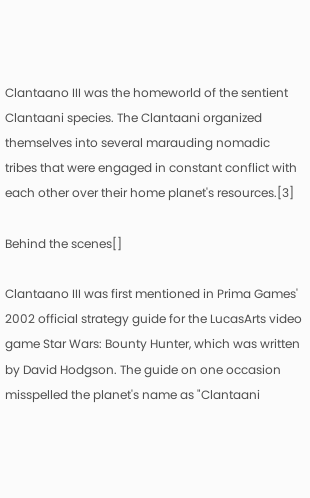Clantaano III was the homeworld of the sentient Clantaani species. The Clantaani organized themselves into several marauding nomadic tribes that were engaged in constant conflict with each other over their home planet's resources.[3]

Behind the scenes[]

Clantaano III was first mentioned in Prima Games' 2002 official strategy guide for the LucasArts video game Star Wars: Bounty Hunter, which was written by David Hodgson. The guide on one occasion misspelled the planet's name as "Clantaani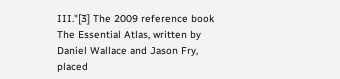III."[3] The 2009 reference book The Essential Atlas, written by Daniel Wallace and Jason Fry, placed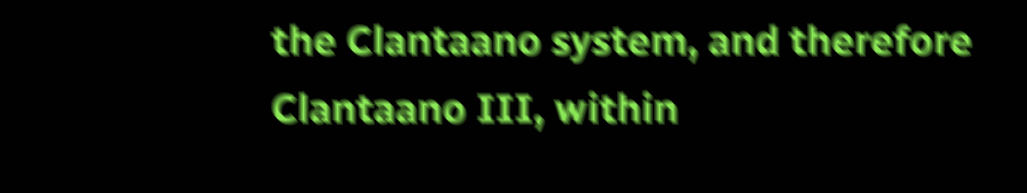the Clantaano system, and therefore Clantaano III, within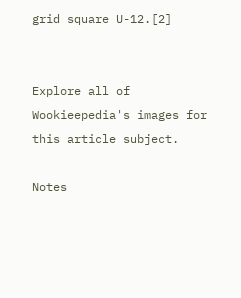grid square U-12.[2]


Explore all of Wookieepedia's images for this article subject.

Notes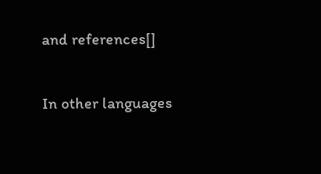and references[]

In other languages